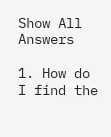Show All Answers

1. How do I find the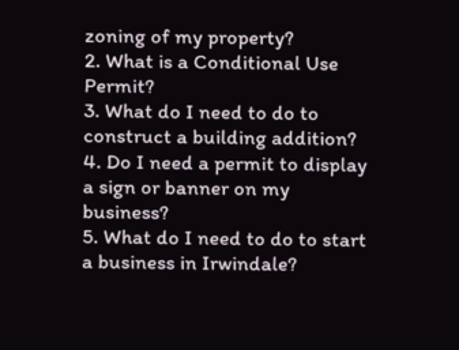zoning of my property?
2. What is a Conditional Use Permit?
3. What do I need to do to construct a building addition?
4. Do I need a permit to display a sign or banner on my business?
5. What do I need to do to start a business in Irwindale?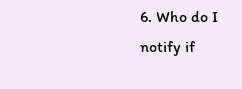6. Who do I notify if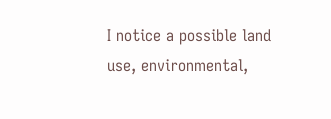I notice a possible land use, environmental,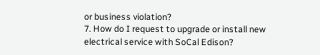or business violation?
7. How do I request to upgrade or install new electrical service with SoCal Edison?